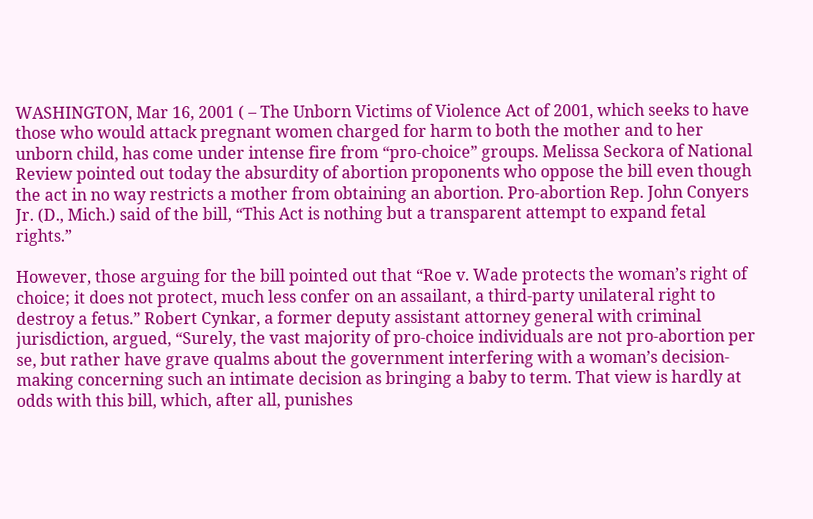WASHINGTON, Mar 16, 2001 ( – The Unborn Victims of Violence Act of 2001, which seeks to have those who would attack pregnant women charged for harm to both the mother and to her unborn child, has come under intense fire from “pro-choice” groups. Melissa Seckora of National Review pointed out today the absurdity of abortion proponents who oppose the bill even though the act in no way restricts a mother from obtaining an abortion. Pro-abortion Rep. John Conyers Jr. (D., Mich.) said of the bill, “This Act is nothing but a transparent attempt to expand fetal rights.”

However, those arguing for the bill pointed out that “Roe v. Wade protects the woman’s right of choice; it does not protect, much less confer on an assailant, a third-party unilateral right to destroy a fetus.” Robert Cynkar, a former deputy assistant attorney general with criminal jurisdiction, argued, “Surely, the vast majority of pro-choice individuals are not pro-abortion per se, but rather have grave qualms about the government interfering with a woman’s decision-making concerning such an intimate decision as bringing a baby to term. That view is hardly at odds with this bill, which, after all, punishes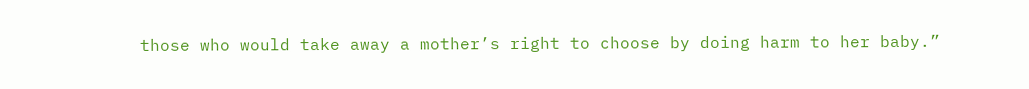those who would take away a mother’s right to choose by doing harm to her baby.”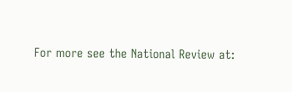For more see the National Review at: